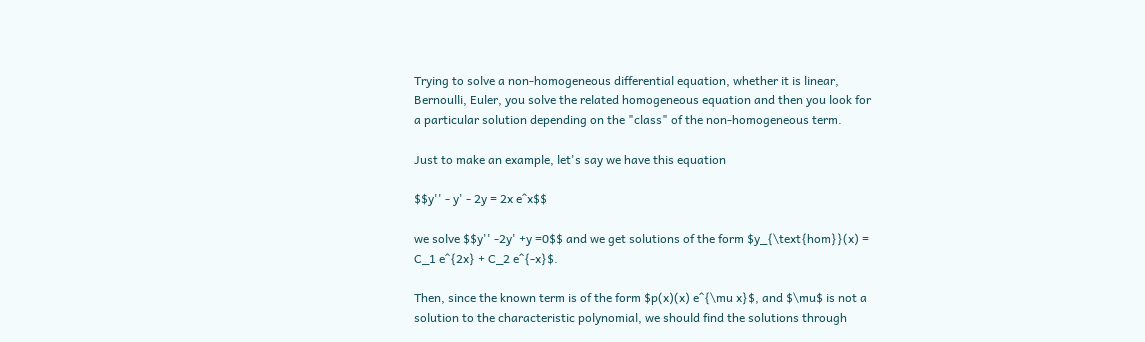Trying to solve a non-homogeneous differential equation, whether it is linear, Bernoulli, Euler, you solve the related homogeneous equation and then you look for a particular solution depending on the "class" of the non-homogeneous term.

Just to make an example, let's say we have this equation

$$y'' - y' - 2y = 2x e^x$$

we solve $$y'' -2y' +y =0$$ and we get solutions of the form $y_{\text{hom}}(x) = C_1 e^{2x} + C_2 e^{-x}$.

Then, since the known term is of the form $p(x)(x) e^{\mu x}$, and $\mu$ is not a solution to the characteristic polynomial, we should find the solutions through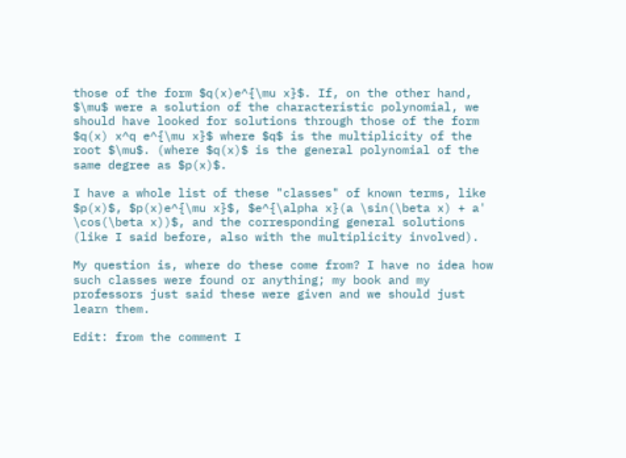those of the form $q(x)e^{\mu x}$. If, on the other hand, $\mu$ were a solution of the characteristic polynomial, we should have looked for solutions through those of the form $q(x) x^q e^{\mu x}$ where $q$ is the multiplicity of the root $\mu$. (where $q(x)$ is the general polynomial of the same degree as $p(x)$.

I have a whole list of these "classes" of known terms, like $p(x)$, $p(x)e^{\mu x}$, $e^{\alpha x}(a \sin(\beta x) + a' \cos(\beta x))$, and the corresponding general solutions (like I said before, also with the multiplicity involved).

My question is, where do these come from? I have no idea how such classes were found or anything; my book and my professors just said these were given and we should just learn them.

Edit: from the comment I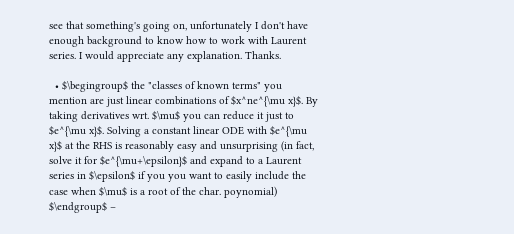see that something's going on, unfortunately I don't have enough background to know how to work with Laurent series. I would appreciate any explanation. Thanks.

  • $\begingroup$ the "classes of known terms" you mention are just linear combinations of $x^ne^{\mu x}$. By taking derivatives wrt. $\mu$ you can reduce it just to $e^{\mu x}$. Solving a constant linear ODE with $e^{\mu x}$ at the RHS is reasonably easy and unsurprising (in fact, solve it for $e^{\mu+\epsilon}$ and expand to a Laurent series in $\epsilon$ if you you want to easily include the case when $\mu$ is a root of the char. poynomial) $\endgroup$ –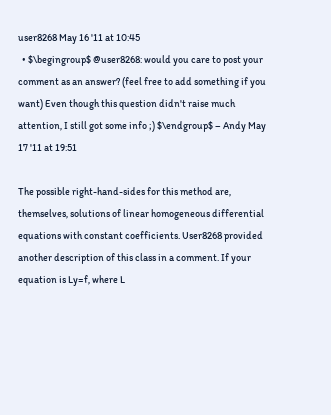user8268 May 16 '11 at 10:45
  • $\begingroup$ @user8268: would you care to post your comment as an answer? (feel free to add something if you want) Even though this question didn't raise much attention, I still got some info ;) $\endgroup$ – Andy May 17 '11 at 19:51

The possible right-hand-sides for this method are, themselves, solutions of linear homogeneous differential equations with constant coefficients. User8268 provided another description of this class in a comment. If your equation is Ly=f, where L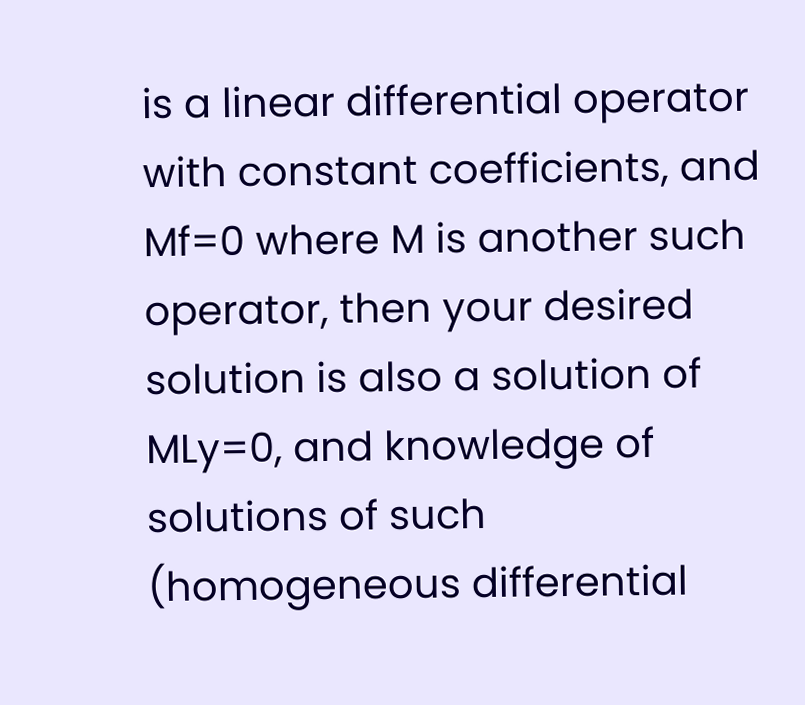is a linear differential operator with constant coefficients, and Mf=0 where M is another such operator, then your desired solution is also a solution of MLy=0, and knowledge of solutions of such (homogeneous differential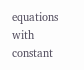equations with constant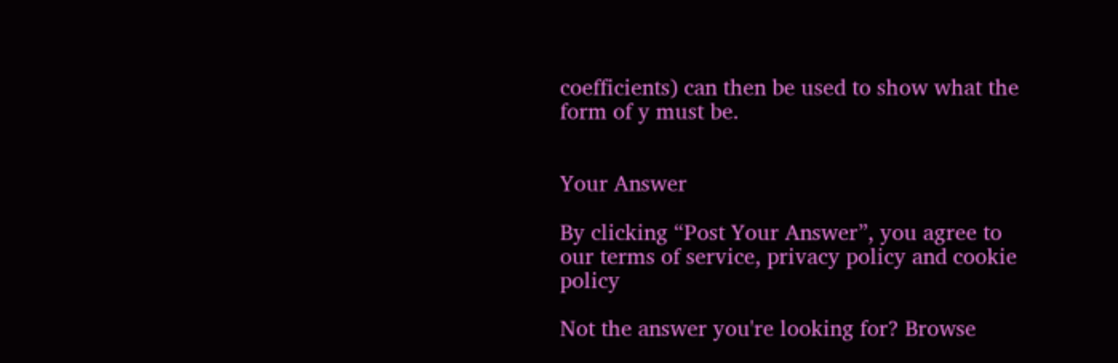coefficients) can then be used to show what the form of y must be.


Your Answer

By clicking “Post Your Answer”, you agree to our terms of service, privacy policy and cookie policy

Not the answer you're looking for? Browse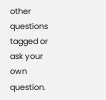other questions tagged or ask your own question.